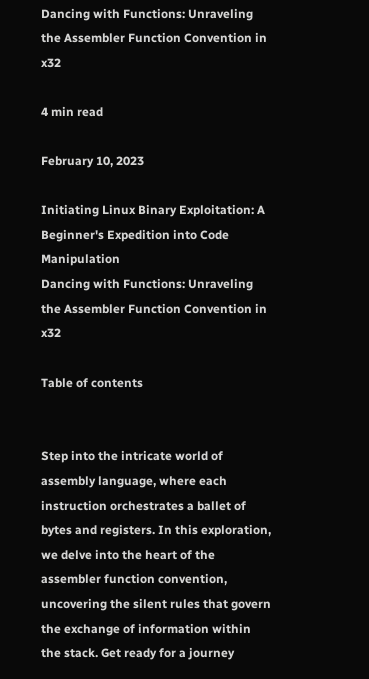Dancing with Functions: Unraveling the Assembler Function Convention in x32

4 min read

February 10, 2023

Initiating Linux Binary Exploitation: A Beginner's Expedition into Code Manipulation
Dancing with Functions: Unraveling the Assembler Function Convention in x32

Table of contents


Step into the intricate world of assembly language, where each instruction orchestrates a ballet of bytes and registers. In this exploration, we delve into the heart of the assembler function convention, uncovering the silent rules that govern the exchange of information within the stack. Get ready for a journey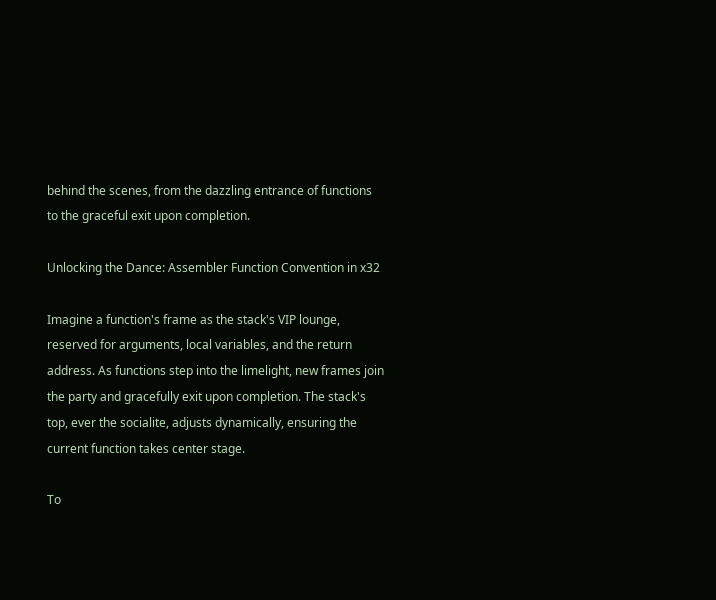behind the scenes, from the dazzling entrance of functions to the graceful exit upon completion.

Unlocking the Dance: Assembler Function Convention in x32

Imagine a function's frame as the stack's VIP lounge, reserved for arguments, local variables, and the return address. As functions step into the limelight, new frames join the party and gracefully exit upon completion. The stack's top, ever the socialite, adjusts dynamically, ensuring the current function takes center stage.

To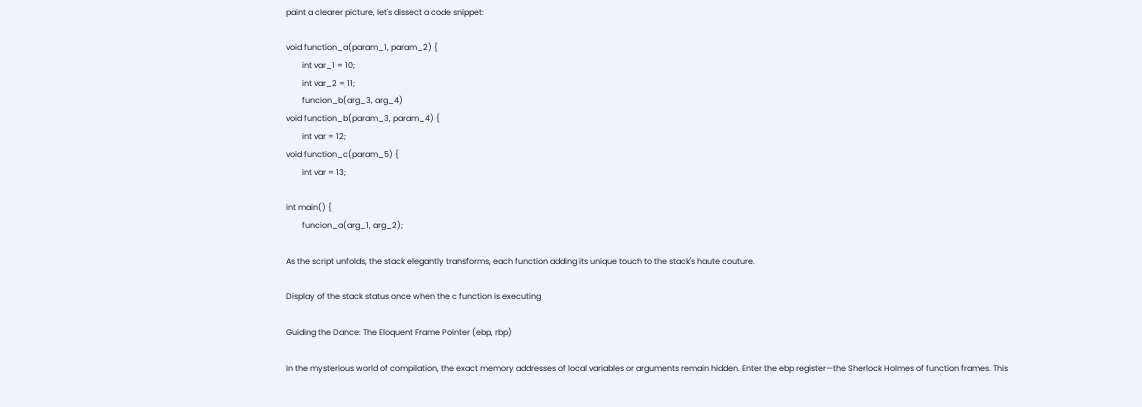paint a clearer picture, let's dissect a code snippet:

void function_a(param_1, param_2) {
        int var_1 = 10;
        int var_2 = 11;
        funcion_b(arg_3, arg_4)
void function_b(param_3, param_4) {
        int var = 12;
void function_c(param_5) {
        int var = 13;

int main() {
        funcion_a(arg_1, arg_2);

As the script unfolds, the stack elegantly transforms, each function adding its unique touch to the stack's haute couture.

Display of the stack status once when the c function is executing

Guiding the Dance: The Eloquent Frame Pointer (ebp, rbp)

In the mysterious world of compilation, the exact memory addresses of local variables or arguments remain hidden. Enter the ebp register—the Sherlock Holmes of function frames. This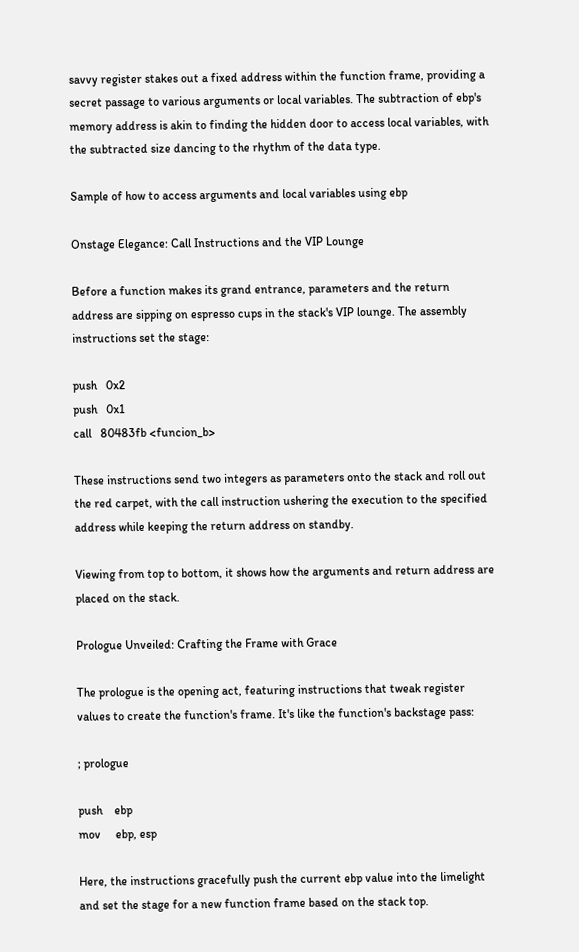savvy register stakes out a fixed address within the function frame, providing a secret passage to various arguments or local variables. The subtraction of ebp's memory address is akin to finding the hidden door to access local variables, with the subtracted size dancing to the rhythm of the data type.

Sample of how to access arguments and local variables using ebp

Onstage Elegance: Call Instructions and the VIP Lounge

Before a function makes its grand entrance, parameters and the return address are sipping on espresso cups in the stack's VIP lounge. The assembly instructions set the stage:

push   0x2
push   0x1
call   80483fb <funcion_b>

These instructions send two integers as parameters onto the stack and roll out the red carpet, with the call instruction ushering the execution to the specified address while keeping the return address on standby.

Viewing from top to bottom, it shows how the arguments and return address are placed on the stack.

Prologue Unveiled: Crafting the Frame with Grace

The prologue is the opening act, featuring instructions that tweak register values to create the function's frame. It's like the function's backstage pass:

; prologue

push    ebp
mov     ebp, esp

Here, the instructions gracefully push the current ebp value into the limelight and set the stage for a new function frame based on the stack top.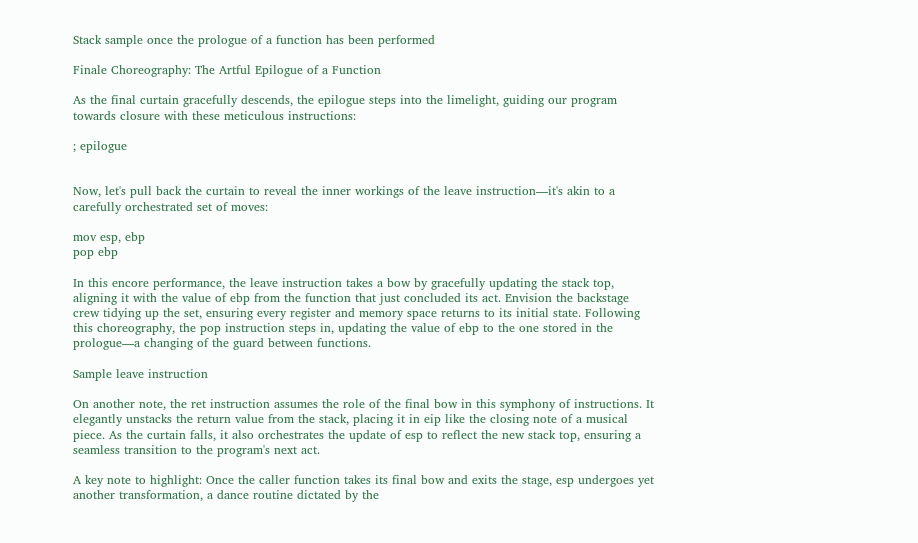Stack sample once the prologue of a function has been performed

Finale Choreography: The Artful Epilogue of a Function

As the final curtain gracefully descends, the epilogue steps into the limelight, guiding our program towards closure with these meticulous instructions:

; epilogue


Now, let's pull back the curtain to reveal the inner workings of the leave instruction—it's akin to a carefully orchestrated set of moves:

mov esp, ebp
pop ebp

In this encore performance, the leave instruction takes a bow by gracefully updating the stack top, aligning it with the value of ebp from the function that just concluded its act. Envision the backstage crew tidying up the set, ensuring every register and memory space returns to its initial state. Following this choreography, the pop instruction steps in, updating the value of ebp to the one stored in the prologue—a changing of the guard between functions.

Sample leave instruction

On another note, the ret instruction assumes the role of the final bow in this symphony of instructions. It elegantly unstacks the return value from the stack, placing it in eip like the closing note of a musical piece. As the curtain falls, it also orchestrates the update of esp to reflect the new stack top, ensuring a seamless transition to the program's next act.

A key note to highlight: Once the caller function takes its final bow and exits the stage, esp undergoes yet another transformation, a dance routine dictated by the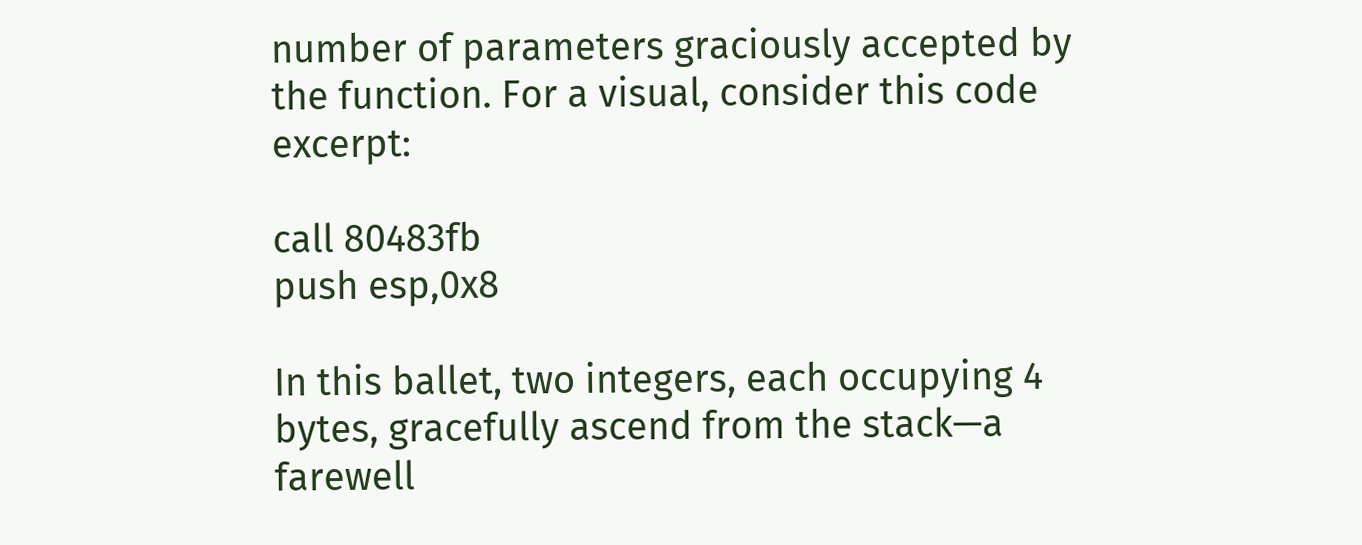number of parameters graciously accepted by the function. For a visual, consider this code excerpt:

call 80483fb
push esp,0x8

In this ballet, two integers, each occupying 4 bytes, gracefully ascend from the stack—a farewell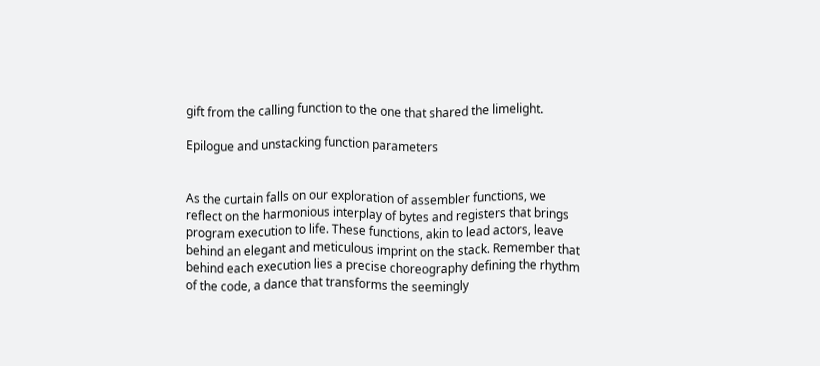gift from the calling function to the one that shared the limelight.

Epilogue and unstacking function parameters


As the curtain falls on our exploration of assembler functions, we reflect on the harmonious interplay of bytes and registers that brings program execution to life. These functions, akin to lead actors, leave behind an elegant and meticulous imprint on the stack. Remember that behind each execution lies a precise choreography defining the rhythm of the code, a dance that transforms the seemingly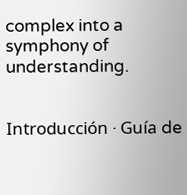complex into a symphony of understanding.


Introducción · Guía de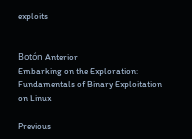exploits


Botón Anterior
Embarking on the Exploration: Fundamentals of Binary Exploitation on Linux

Previous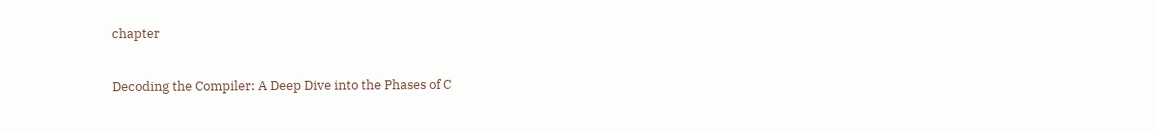chapter

Decoding the Compiler: A Deep Dive into the Phases of C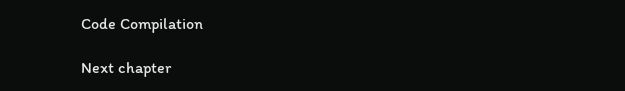Code Compilation

Next chapter